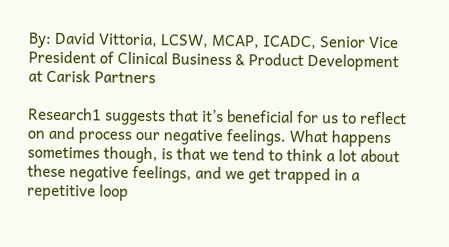By: David Vittoria, LCSW, MCAP, ICADC, Senior Vice President of Clinical Business & Product Development at Carisk Partners

Research1 suggests that it’s beneficial for us to reflect on and process our negative feelings. What happens sometimes though, is that we tend to think a lot about these negative feelings, and we get trapped in a repetitive loop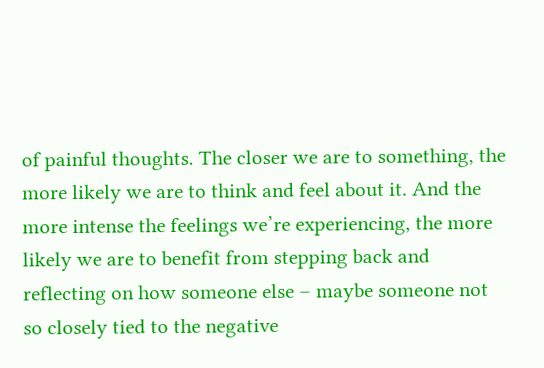of painful thoughts. The closer we are to something, the more likely we are to think and feel about it. And the more intense the feelings we’re experiencing, the more likely we are to benefit from stepping back and reflecting on how someone else – maybe someone not so closely tied to the negative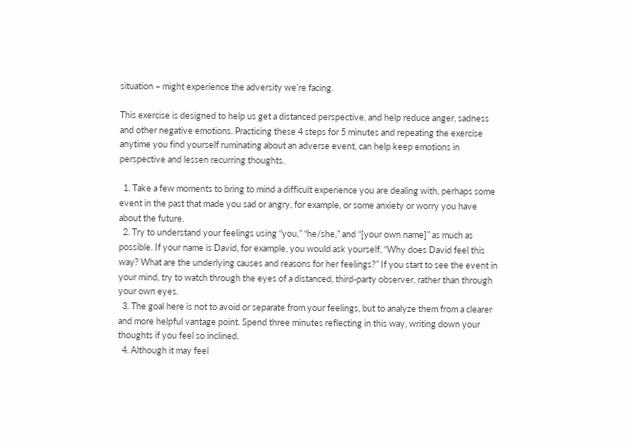situation – might experience the adversity we’re facing.

This exercise is designed to help us get a distanced perspective, and help reduce anger, sadness and other negative emotions. Practicing these 4 steps for 5 minutes and repeating the exercise anytime you find yourself ruminating about an adverse event, can help keep emotions in perspective and lessen recurring thoughts.

  1. Take a few moments to bring to mind a difficult experience you are dealing with, perhaps some event in the past that made you sad or angry, for example, or some anxiety or worry you have about the future.
  2. Try to understand your feelings using “you,” “he/she,” and “[your own name]” as much as possible. If your name is David, for example, you would ask yourself, “Why does David feel this way? What are the underlying causes and reasons for her feelings?” If you start to see the event in your mind, try to watch through the eyes of a distanced, third-party observer, rather than through your own eyes.
  3. The goal here is not to avoid or separate from your feelings, but to analyze them from a clearer and more helpful vantage point. Spend three minutes reflecting in this way, writing down your thoughts if you feel so inclined.
  4. Although it may feel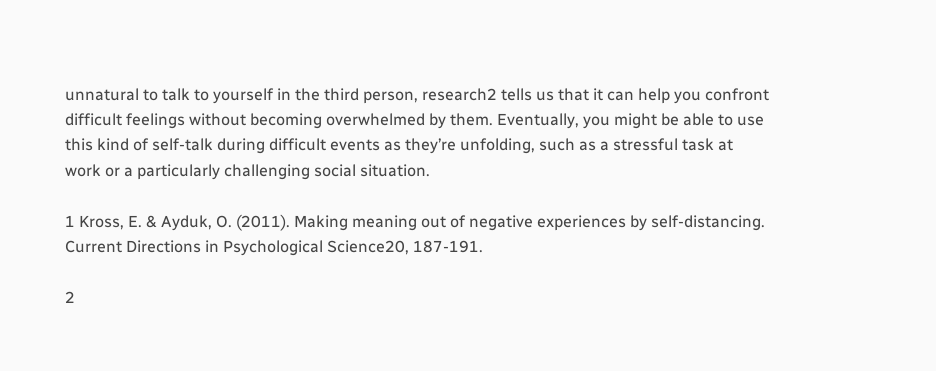unnatural to talk to yourself in the third person, research2 tells us that it can help you confront difficult feelings without becoming overwhelmed by them. Eventually, you might be able to use this kind of self-talk during difficult events as they’re unfolding, such as a stressful task at work or a particularly challenging social situation.

1 Kross, E. & Ayduk, O. (2011). Making meaning out of negative experiences by self-distancing. Current Directions in Psychological Science20, 187-191.

2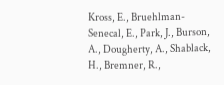Kross, E., Bruehlman-Senecal, E., Park, J., Burson, A., Dougherty, A., Shablack, H., Bremner, R.,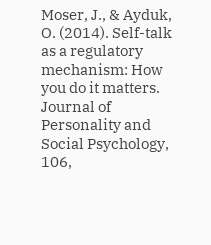Moser, J., & Ayduk, O. (2014). Self-talk as a regulatory mechanism: How you do it matters. Journal of Personality and Social Psychology, 106,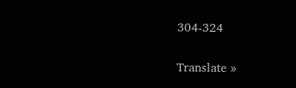304-324

Translate »